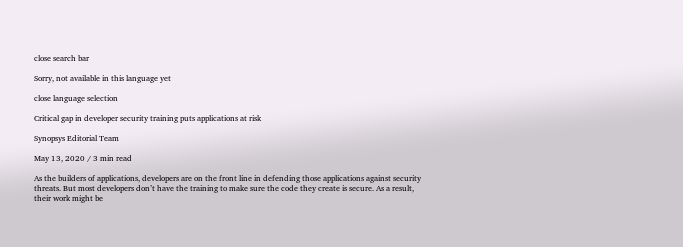close search bar

Sorry, not available in this language yet

close language selection

Critical gap in developer security training puts applications at risk

Synopsys Editorial Team

May 13, 2020 / 3 min read

As the builders of applications, developers are on the front line in defending those applications against security threats. But most developers don’t have the training to make sure the code they create is secure. As a result, their work might be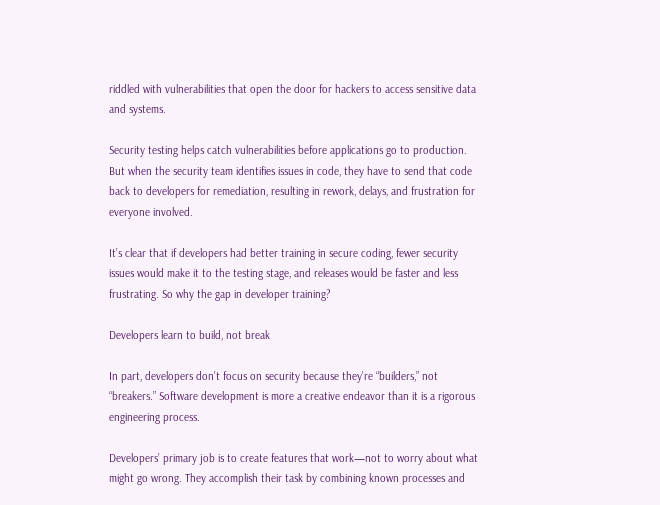riddled with vulnerabilities that open the door for hackers to access sensitive data and systems.

Security testing helps catch vulnerabilities before applications go to production. But when the security team identifies issues in code, they have to send that code back to developers for remediation, resulting in rework, delays, and frustration for everyone involved.

It’s clear that if developers had better training in secure coding, fewer security issues would make it to the testing stage, and releases would be faster and less frustrating. So why the gap in developer training?

Developers learn to build, not break

In part, developers don’t focus on security because they’re “builders,” not “breakers.” Software development is more a creative endeavor than it is a rigorous engineering process.

Developers’ primary job is to create features that work—not to worry about what might go wrong. They accomplish their task by combining known processes and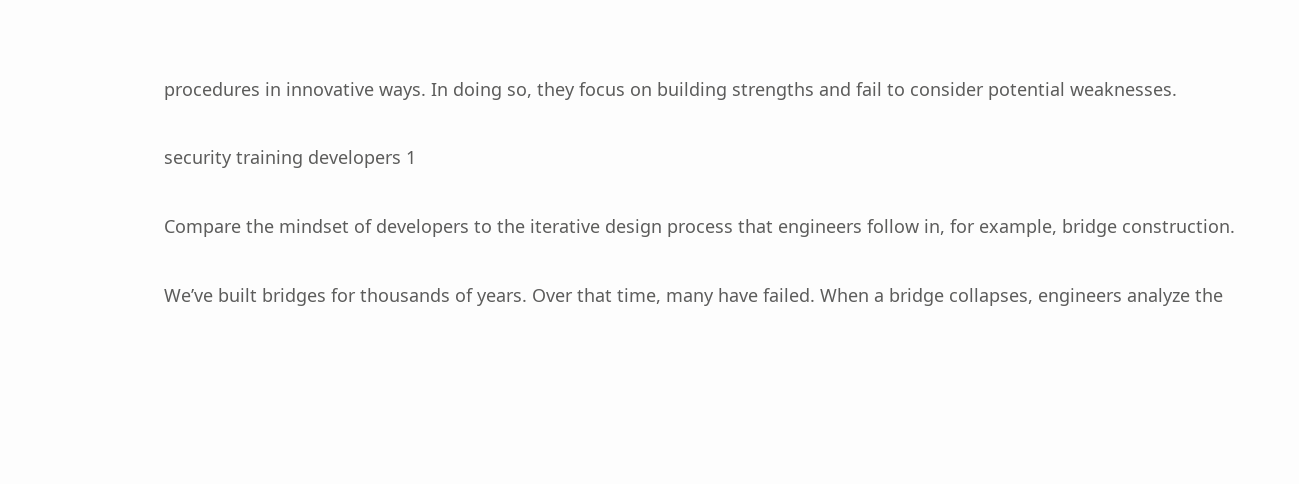procedures in innovative ways. In doing so, they focus on building strengths and fail to consider potential weaknesses.

security training developers 1

Compare the mindset of developers to the iterative design process that engineers follow in, for example, bridge construction.

We’ve built bridges for thousands of years. Over that time, many have failed. When a bridge collapses, engineers analyze the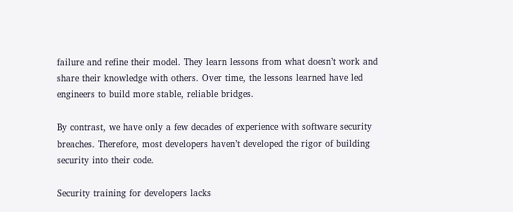failure and refine their model. They learn lessons from what doesn’t work and share their knowledge with others. Over time, the lessons learned have led engineers to build more stable, reliable bridges.

By contrast, we have only a few decades of experience with software security breaches. Therefore, most developers haven’t developed the rigor of building security into their code.

Security training for developers lacks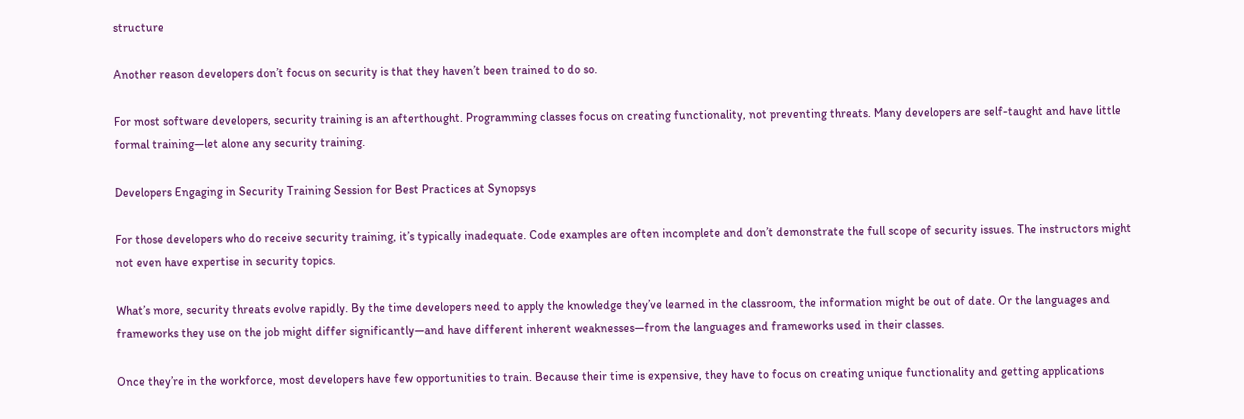structure

Another reason developers don’t focus on security is that they haven’t been trained to do so.

For most software developers, security training is an afterthought. Programming classes focus on creating functionality, not preventing threats. Many developers are self-taught and have little formal training—let alone any security training.

Developers Engaging in Security Training Session for Best Practices at Synopsys

For those developers who do receive security training, it’s typically inadequate. Code examples are often incomplete and don’t demonstrate the full scope of security issues. The instructors might not even have expertise in security topics.

What’s more, security threats evolve rapidly. By the time developers need to apply the knowledge they’ve learned in the classroom, the information might be out of date. Or the languages and frameworks they use on the job might differ significantly—and have different inherent weaknesses—from the languages and frameworks used in their classes.

Once they’re in the workforce, most developers have few opportunities to train. Because their time is expensive, they have to focus on creating unique functionality and getting applications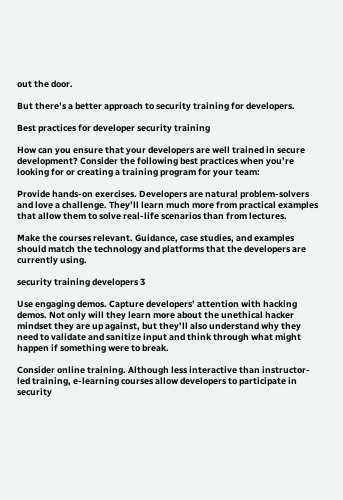out the door.

But there’s a better approach to security training for developers.

Best practices for developer security training

How can you ensure that your developers are well trained in secure development? Consider the following best practices when you’re looking for or creating a training program for your team:

Provide hands-on exercises. Developers are natural problem-solvers and love a challenge. They’ll learn much more from practical examples that allow them to solve real-life scenarios than from lectures.

Make the courses relevant. Guidance, case studies, and examples should match the technology and platforms that the developers are currently using.

security training developers 3

Use engaging demos. Capture developers’ attention with hacking demos. Not only will they learn more about the unethical hacker mindset they are up against, but they’ll also understand why they need to validate and sanitize input and think through what might happen if something were to break.

Consider online training. Although less interactive than instructor-led training, e-learning courses allow developers to participate in security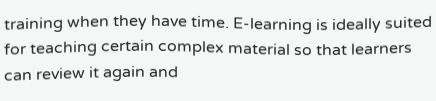training when they have time. E-learning is ideally suited for teaching certain complex material so that learners can review it again and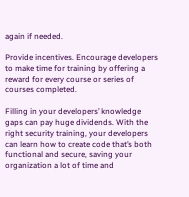again if needed.

Provide incentives. Encourage developers to make time for training by offering a reward for every course or series of courses completed.

Filling in your developers’ knowledge gaps can pay huge dividends. With the right security training, your developers can learn how to create code that’s both functional and secure, saving your organization a lot of time and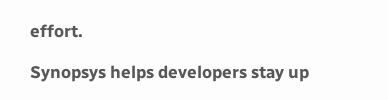effort.

Synopsys helps developers stay up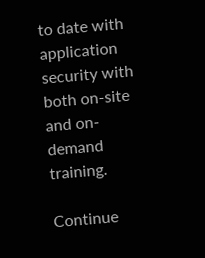to date with application security with both on-site and on-demand training.

Continue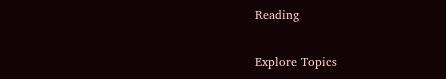Reading

Explore Topics